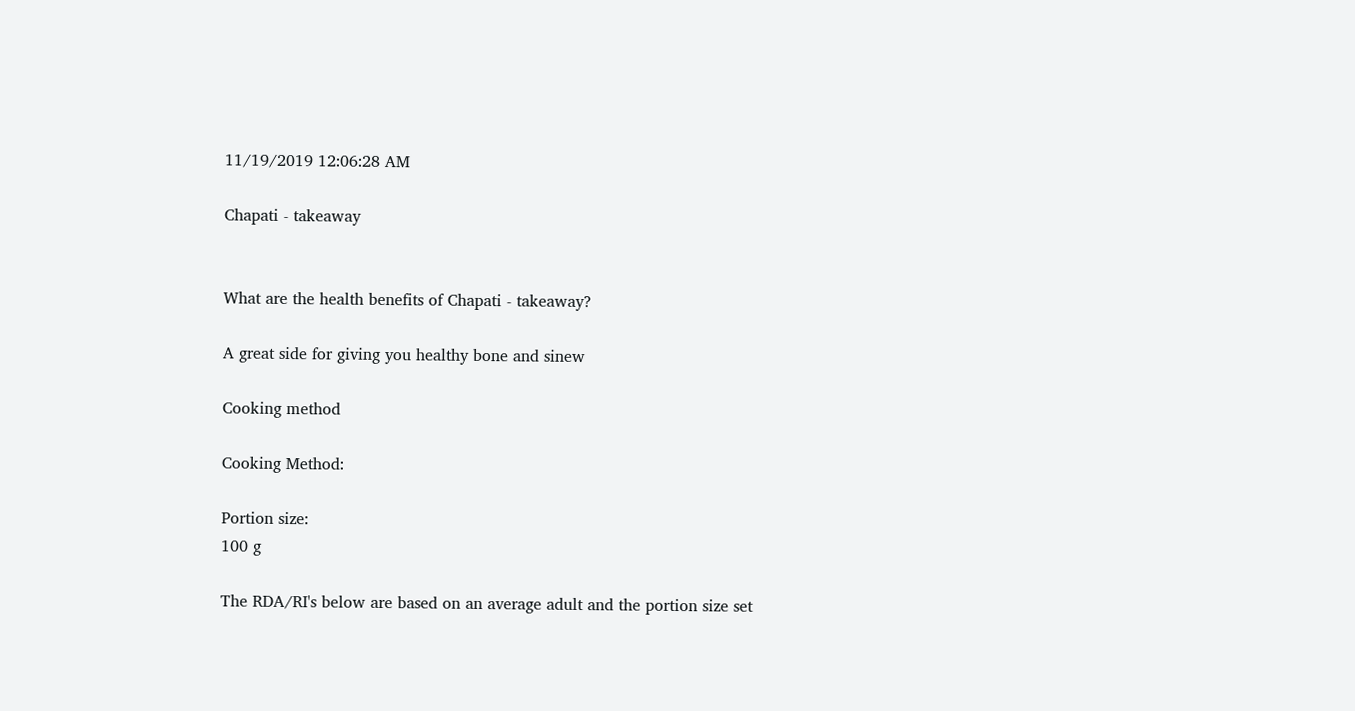11/19/2019 12:06:28 AM

Chapati - takeaway


What are the health benefits of Chapati - takeaway?

A great side for giving you healthy bone and sinew

Cooking method

Cooking Method:

Portion size:
100 g

The RDA/RI's below are based on an average adult and the portion size set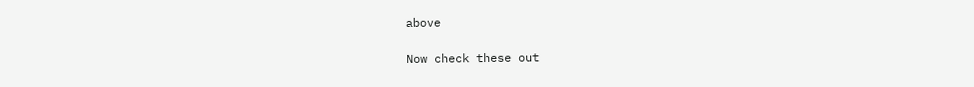above

Now check these out